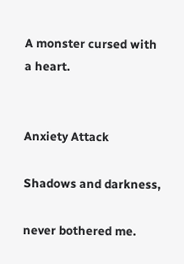A monster cursed with a heart.


Anxiety Attack

Shadows and darkness,

never bothered me.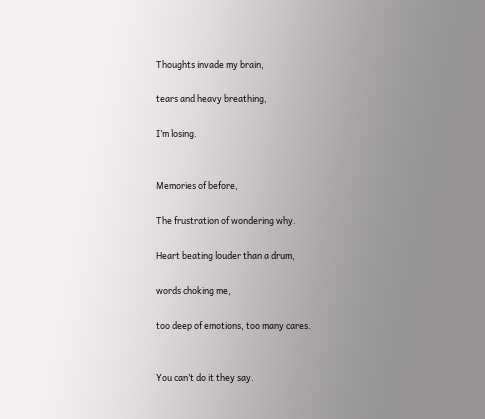Thoughts invade my brain,

tears and heavy breathing,

I’m losing.


Memories of before,

The frustration of wondering why.

Heart beating louder than a drum,

words choking me,

too deep of emotions, too many cares.


You can’t do it they say.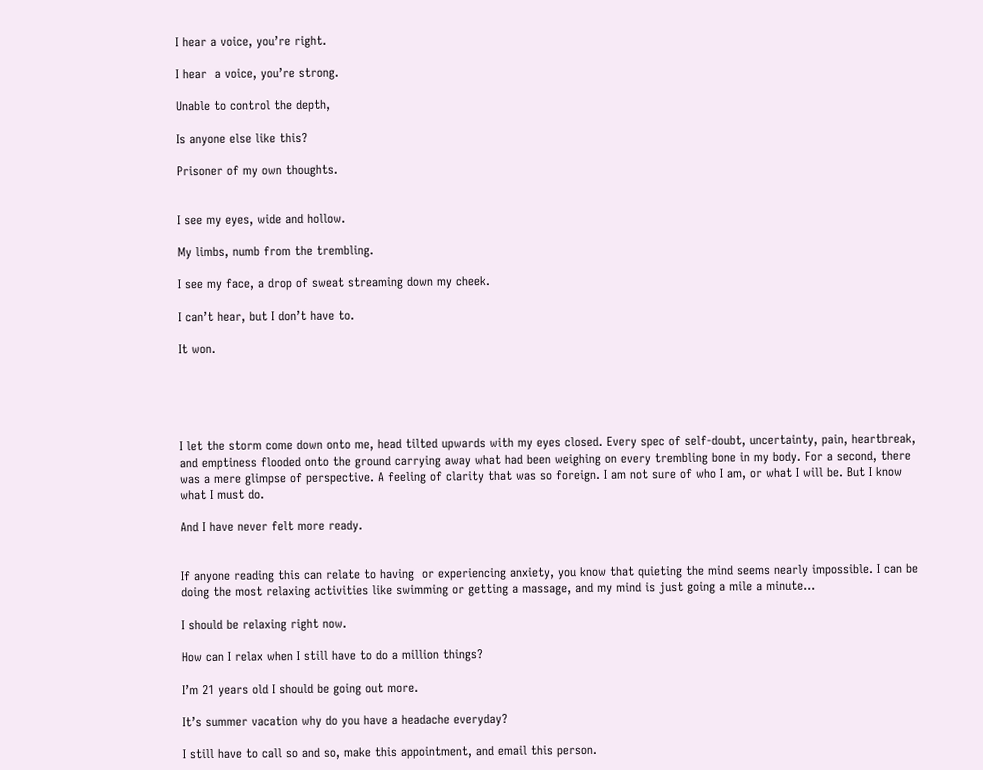I hear a voice, you’re right.

I hear  a voice, you’re strong.

Unable to control the depth,

Is anyone else like this?

Prisoner of my own thoughts.


I see my eyes, wide and hollow.

My limbs, numb from the trembling.

I see my face, a drop of sweat streaming down my cheek.

I can’t hear, but I don’t have to.

It won.





I let the storm come down onto me, head tilted upwards with my eyes closed. Every spec of self-doubt, uncertainty, pain, heartbreak, and emptiness flooded onto the ground carrying away what had been weighing on every trembling bone in my body. For a second, there was a mere glimpse of perspective. A feeling of clarity that was so foreign. I am not sure of who I am, or what I will be. But I know what I must do.

And I have never felt more ready.


If anyone reading this can relate to having  or experiencing anxiety, you know that quieting the mind seems nearly impossible. I can be doing the most relaxing activities like swimming or getting a massage, and my mind is just going a mile a minute…

I should be relaxing right now.

How can I relax when I still have to do a million things?

I’m 21 years old I should be going out more.

It’s summer vacation why do you have a headache everyday?

I still have to call so and so, make this appointment, and email this person.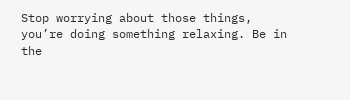Stop worrying about those things, you’re doing something relaxing. Be in the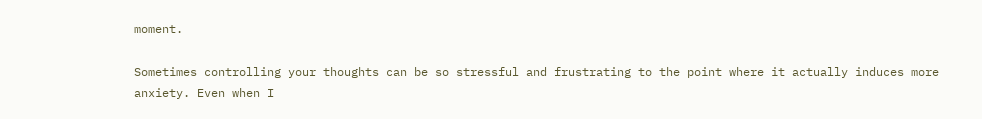moment.

Sometimes controlling your thoughts can be so stressful and frustrating to the point where it actually induces more anxiety. Even when I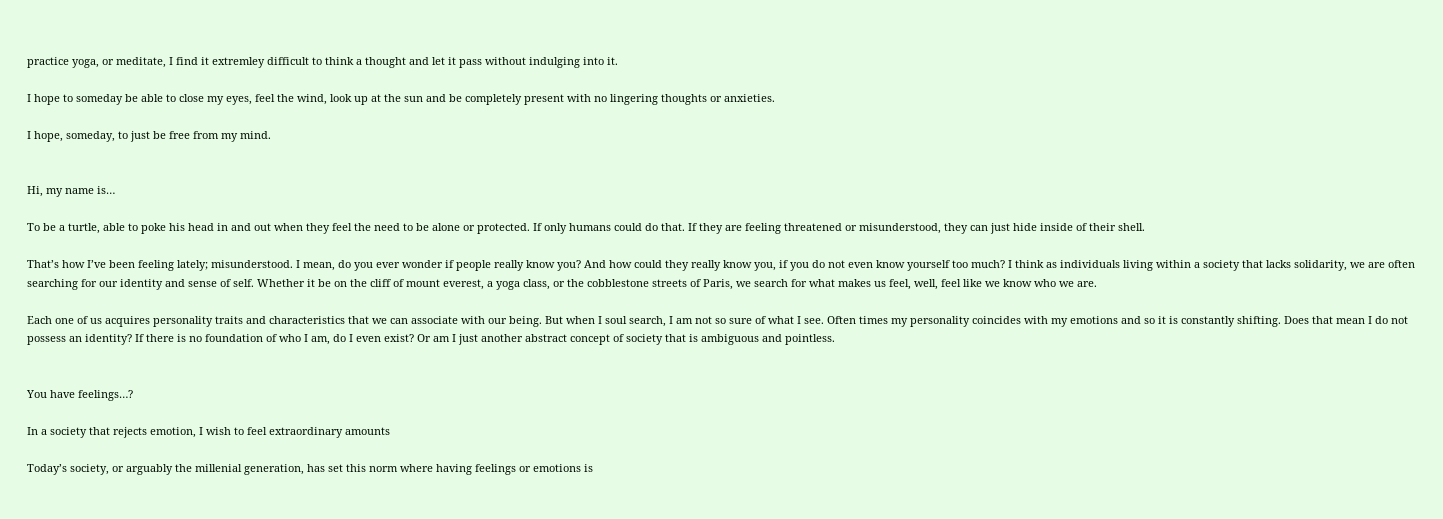practice yoga, or meditate, I find it extremley difficult to think a thought and let it pass without indulging into it.

I hope to someday be able to close my eyes, feel the wind, look up at the sun and be completely present with no lingering thoughts or anxieties.

I hope, someday, to just be free from my mind.


Hi, my name is…

To be a turtle, able to poke his head in and out when they feel the need to be alone or protected. If only humans could do that. If they are feeling threatened or misunderstood, they can just hide inside of their shell.

That’s how I’ve been feeling lately; misunderstood. I mean, do you ever wonder if people really know you? And how could they really know you, if you do not even know yourself too much? I think as individuals living within a society that lacks solidarity, we are often searching for our identity and sense of self. Whether it be on the cliff of mount everest, a yoga class, or the cobblestone streets of Paris, we search for what makes us feel, well, feel like we know who we are.

Each one of us acquires personality traits and characteristics that we can associate with our being. But when I soul search, I am not so sure of what I see. Often times my personality coincides with my emotions and so it is constantly shifting. Does that mean I do not possess an identity? If there is no foundation of who I am, do I even exist? Or am I just another abstract concept of society that is ambiguous and pointless.


You have feelings…?

In a society that rejects emotion, I wish to feel extraordinary amounts

Today’s society, or arguably the millenial generation, has set this norm where having feelings or emotions is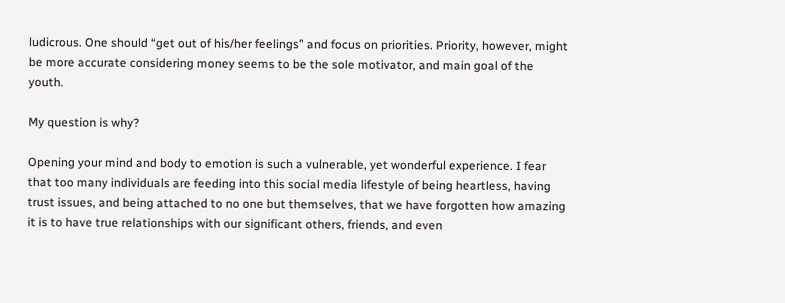ludicrous. One should “get out of his/her feelings” and focus on priorities. Priority, however, might be more accurate considering money seems to be the sole motivator, and main goal of the youth.

My question is why?

Opening your mind and body to emotion is such a vulnerable, yet wonderful experience. I fear that too many individuals are feeding into this social media lifestyle of being heartless, having trust issues, and being attached to no one but themselves, that we have forgotten how amazing it is to have true relationships with our significant others, friends, and even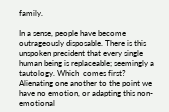family.

In a sense, people have become outrageously disposable. There is this unspoken precident that every single human being is replaceable; seemingly a tautology. Which  comes first? Alienating one another to the point we have no emotion, or adapting this non-emotional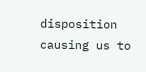disposition causing us to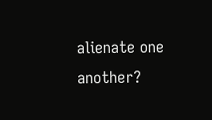alienate one another?